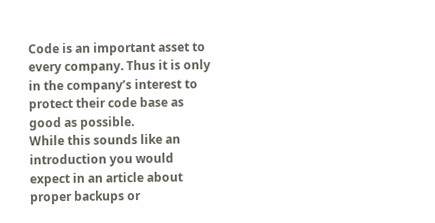Code is an important asset to every company. Thus it is only in the company’s interest to protect their code base as good as possible.
While this sounds like an introduction you would expect in an article about proper backups or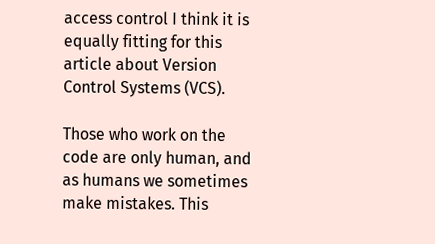access control I think it is equally fitting for this article about Version Control Systems (VCS).

Those who work on the code are only human, and as humans we sometimes make mistakes. This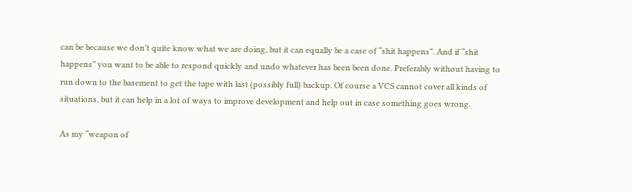can be because we don’t quite know what we are doing, but it can equally be a case of “shit happens”. And if “shit happens” you want to be able to respond quickly and undo whatever has been been done. Preferably without having to run down to the basement to get the tape with last (possibly full) backup. Of course a VCS cannot cover all kinds of situations, but it can help in a lot of ways to improve development and help out in case something goes wrong.

As my “weapon of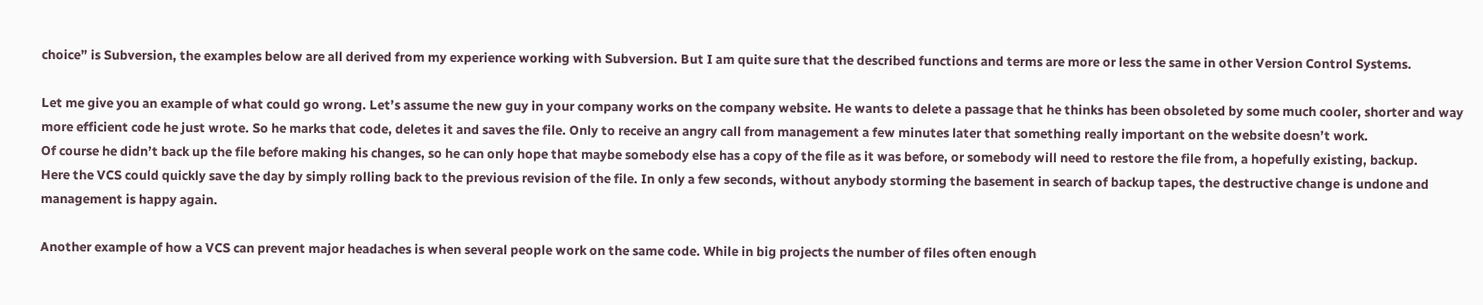choice” is Subversion, the examples below are all derived from my experience working with Subversion. But I am quite sure that the described functions and terms are more or less the same in other Version Control Systems.

Let me give you an example of what could go wrong. Let’s assume the new guy in your company works on the company website. He wants to delete a passage that he thinks has been obsoleted by some much cooler, shorter and way more efficient code he just wrote. So he marks that code, deletes it and saves the file. Only to receive an angry call from management a few minutes later that something really important on the website doesn’t work.
Of course he didn’t back up the file before making his changes, so he can only hope that maybe somebody else has a copy of the file as it was before, or somebody will need to restore the file from, a hopefully existing, backup.
Here the VCS could quickly save the day by simply rolling back to the previous revision of the file. In only a few seconds, without anybody storming the basement in search of backup tapes, the destructive change is undone and management is happy again.

Another example of how a VCS can prevent major headaches is when several people work on the same code. While in big projects the number of files often enough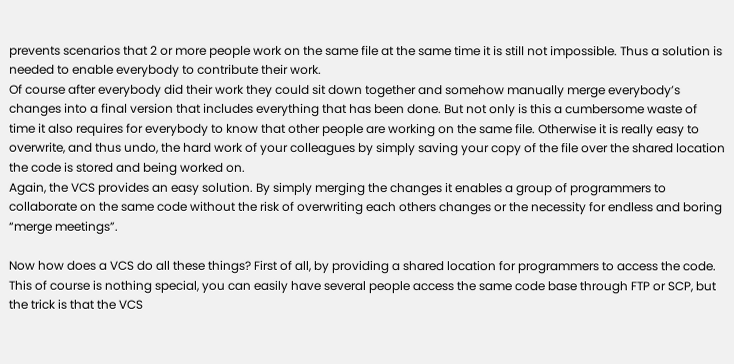prevents scenarios that 2 or more people work on the same file at the same time it is still not impossible. Thus a solution is needed to enable everybody to contribute their work.
Of course after everybody did their work they could sit down together and somehow manually merge everybody’s changes into a final version that includes everything that has been done. But not only is this a cumbersome waste of time it also requires for everybody to know that other people are working on the same file. Otherwise it is really easy to overwrite, and thus undo, the hard work of your colleagues by simply saving your copy of the file over the shared location the code is stored and being worked on.
Again, the VCS provides an easy solution. By simply merging the changes it enables a group of programmers to collaborate on the same code without the risk of overwriting each others changes or the necessity for endless and boring “merge meetings”.

Now how does a VCS do all these things? First of all, by providing a shared location for programmers to access the code. This of course is nothing special, you can easily have several people access the same code base through FTP or SCP, but the trick is that the VCS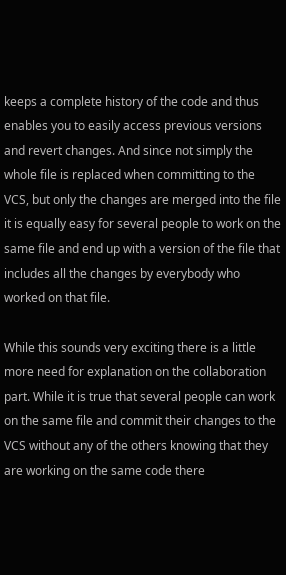keeps a complete history of the code and thus enables you to easily access previous versions and revert changes. And since not simply the whole file is replaced when committing to the VCS, but only the changes are merged into the file it is equally easy for several people to work on the same file and end up with a version of the file that includes all the changes by everybody who worked on that file.

While this sounds very exciting there is a little more need for explanation on the collaboration part. While it is true that several people can work on the same file and commit their changes to the VCS without any of the others knowing that they are working on the same code there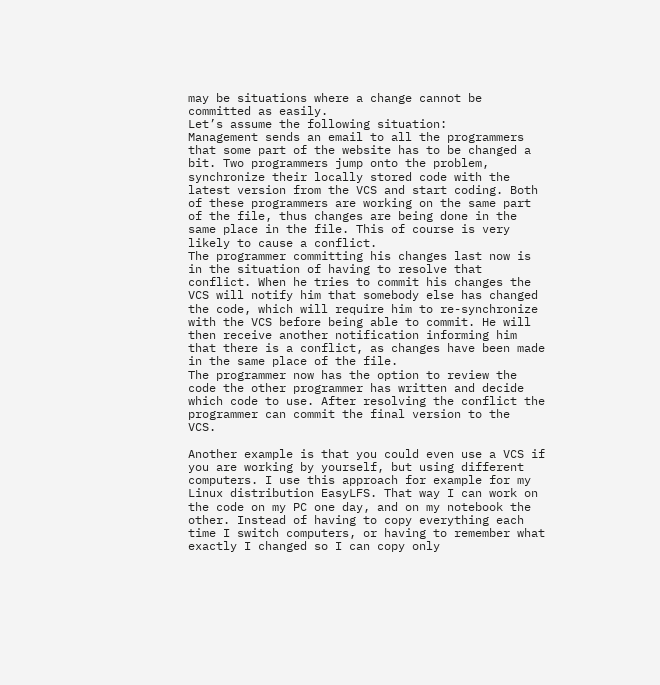may be situations where a change cannot be committed as easily.
Let’s assume the following situation:
Management sends an email to all the programmers that some part of the website has to be changed a bit. Two programmers jump onto the problem, synchronize their locally stored code with the latest version from the VCS and start coding. Both of these programmers are working on the same part of the file, thus changes are being done in the same place in the file. This of course is very likely to cause a conflict.
The programmer committing his changes last now is in the situation of having to resolve that conflict. When he tries to commit his changes the VCS will notify him that somebody else has changed the code, which will require him to re-synchronize with the VCS before being able to commit. He will then receive another notification informing him that there is a conflict, as changes have been made in the same place of the file.
The programmer now has the option to review the code the other programmer has written and decide which code to use. After resolving the conflict the programmer can commit the final version to the  VCS.

Another example is that you could even use a VCS if you are working by yourself, but using different computers. I use this approach for example for my Linux distribution EasyLFS. That way I can work on the code on my PC one day, and on my notebook the other. Instead of having to copy everything each time I switch computers, or having to remember what exactly I changed so I can copy only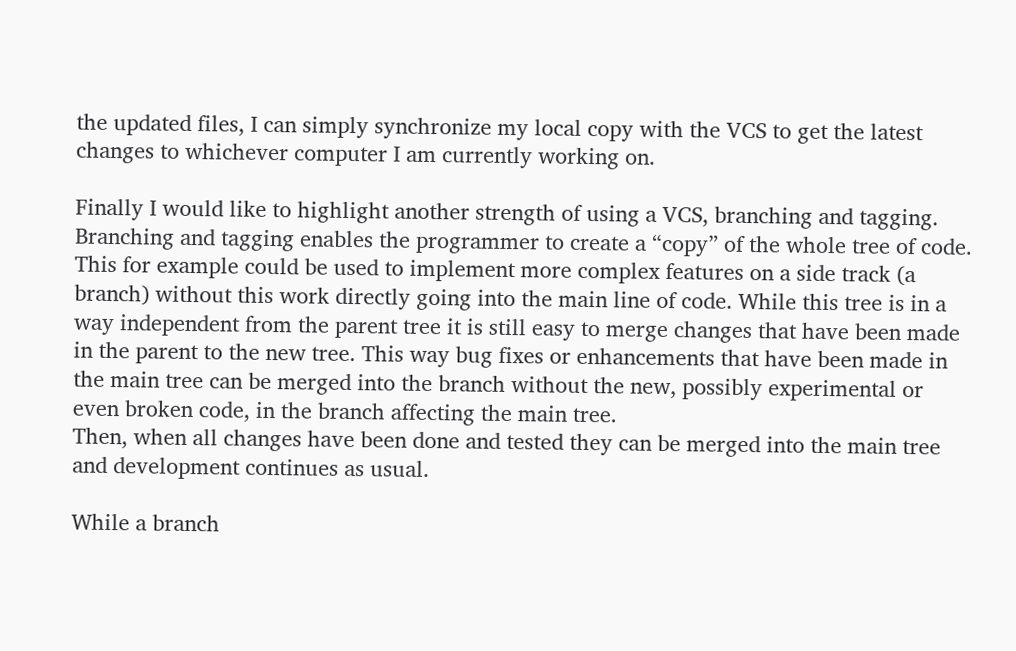the updated files, I can simply synchronize my local copy with the VCS to get the latest changes to whichever computer I am currently working on.

Finally I would like to highlight another strength of using a VCS, branching and tagging. Branching and tagging enables the programmer to create a “copy” of the whole tree of code.
This for example could be used to implement more complex features on a side track (a branch) without this work directly going into the main line of code. While this tree is in a way independent from the parent tree it is still easy to merge changes that have been made in the parent to the new tree. This way bug fixes or enhancements that have been made in the main tree can be merged into the branch without the new, possibly experimental or even broken code, in the branch affecting the main tree.
Then, when all changes have been done and tested they can be merged into the main tree and development continues as usual.

While a branch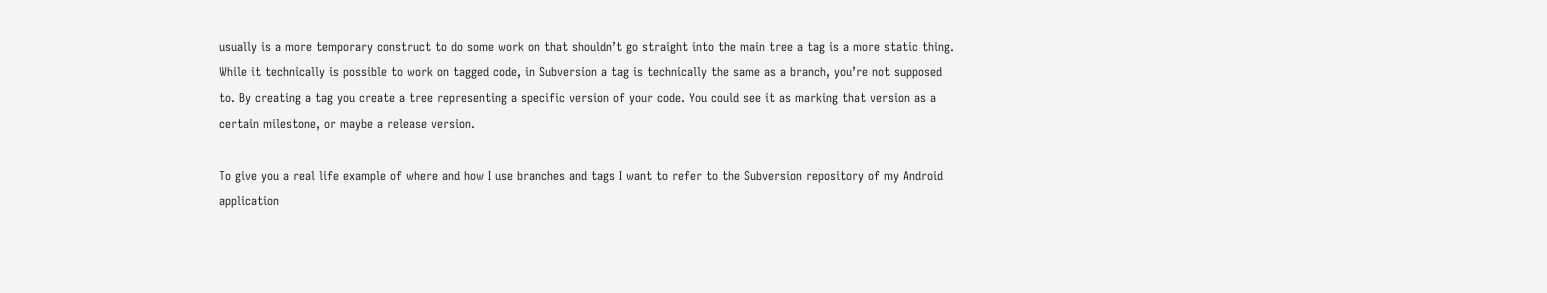usually is a more temporary construct to do some work on that shouldn’t go straight into the main tree a tag is a more static thing. While it technically is possible to work on tagged code, in Subversion a tag is technically the same as a branch, you’re not supposed to. By creating a tag you create a tree representing a specific version of your code. You could see it as marking that version as a certain milestone, or maybe a release version.

To give you a real life example of where and how I use branches and tags I want to refer to the Subversion repository of my Android application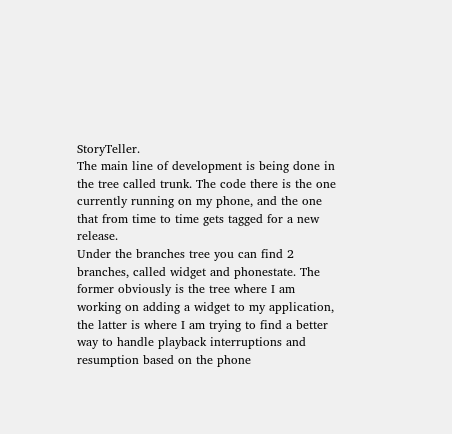StoryTeller.
The main line of development is being done in the tree called trunk. The code there is the one currently running on my phone, and the one that from time to time gets tagged for a new release.
Under the branches tree you can find 2 branches, called widget and phonestate. The former obviously is the tree where I am working on adding a widget to my application, the latter is where I am trying to find a better way to handle playback interruptions and resumption based on the phone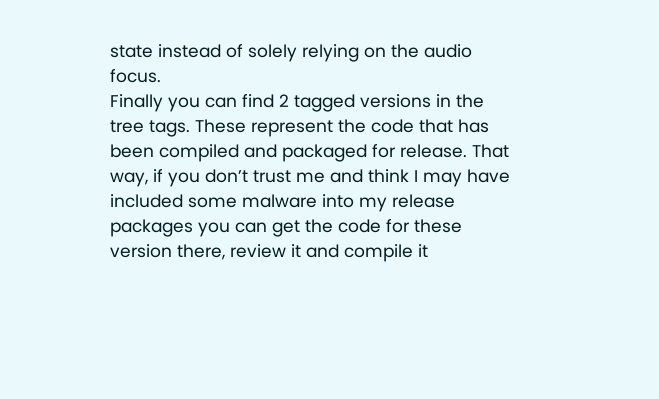state instead of solely relying on the audio focus.
Finally you can find 2 tagged versions in the tree tags. These represent the code that has been compiled and packaged for release. That way, if you don’t trust me and think I may have included some malware into my release packages you can get the code for these version there, review it and compile it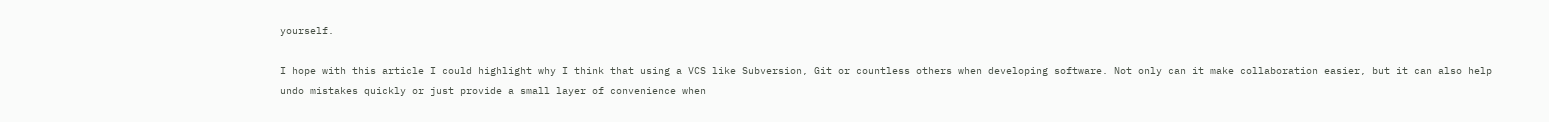yourself.

I hope with this article I could highlight why I think that using a VCS like Subversion, Git or countless others when developing software. Not only can it make collaboration easier, but it can also help undo mistakes quickly or just provide a small layer of convenience when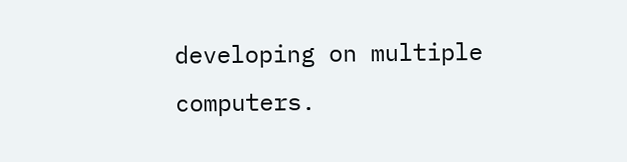developing on multiple computers.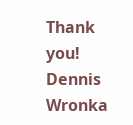Thank you!
Dennis Wronka